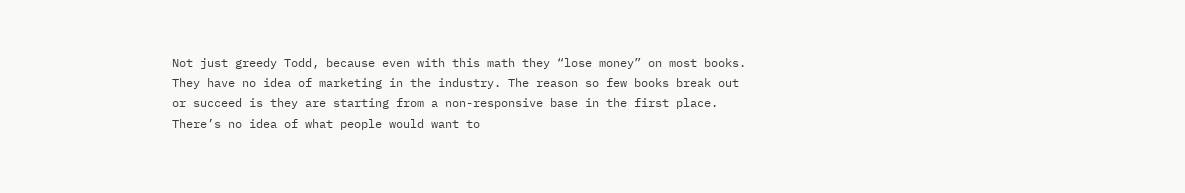Not just greedy Todd, because even with this math they “lose money” on most books. They have no idea of marketing in the industry. The reason so few books break out or succeed is they are starting from a non-responsive base in the first place. There’s no idea of what people would want to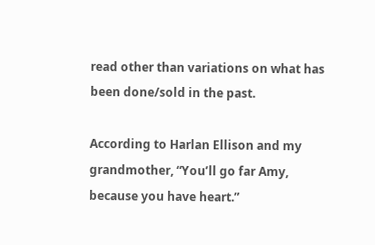read other than variations on what has been done/sold in the past.

According to Harlan Ellison and my grandmother, “You’ll go far Amy, because you have heart.”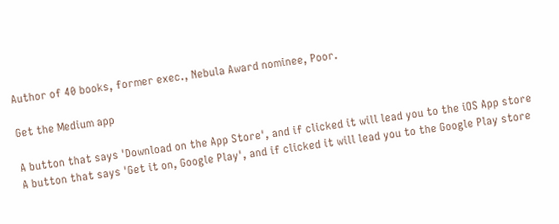Author of 40 books, former exec., Nebula Award nominee, Poor.

Get the Medium app

A button that says 'Download on the App Store', and if clicked it will lead you to the iOS App store
A button that says 'Get it on, Google Play', and if clicked it will lead you to the Google Play store